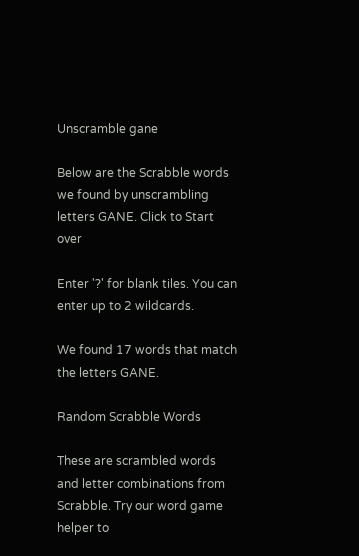Unscramble gane

Below are the Scrabble words we found by unscrambling letters GANE. Click to Start over

Enter '?' for blank tiles. You can enter up to 2 wildcards.

We found 17 words that match the letters GANE.

Random Scrabble Words

These are scrambled words and letter combinations from Scrabble. Try our word game helper to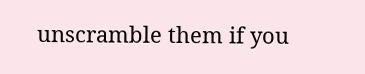unscramble them if you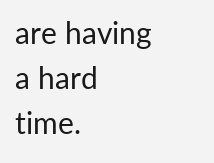are having a hard time.